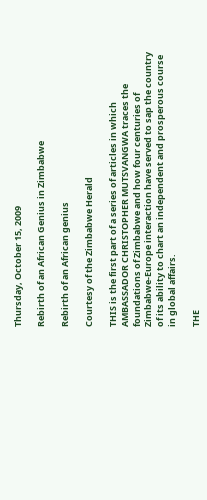Thursday, October 15, 2009

Rebirth of an African Genius in Zimbabwe

Rebirth of an African genius

Courtesy of the Zimbabwe Herald

THIS is the first part of a series of articles in which AMBASSADOR CHRISTOPHER MUTSVANGWA traces the foundations of Zimbabwe and how four centuries of Zimbabwe-Europe interaction have served to sap the country of its ability to chart an independent and prosperous course in global affairs.

THE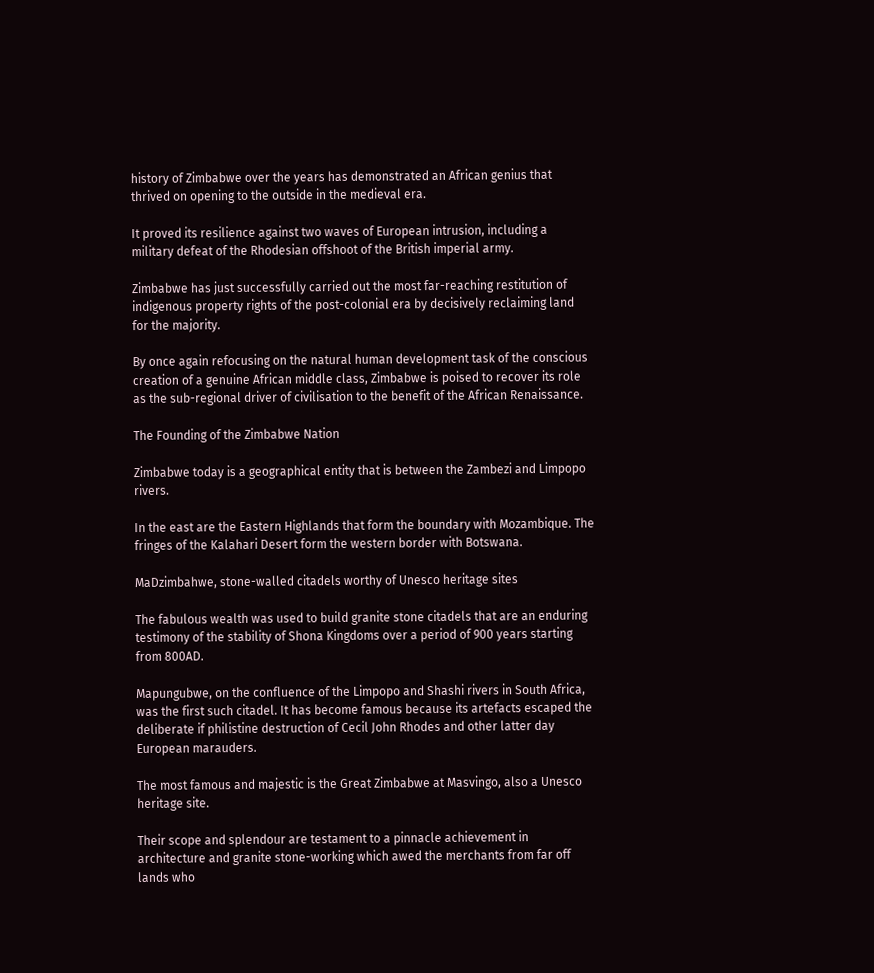history of Zimbabwe over the years has demonstrated an African genius that thrived on opening to the outside in the medieval era.

It proved its resilience against two waves of European intrusion, including a military defeat of the Rhodesian offshoot of the British imperial army.

Zimbabwe has just successfully carried out the most far-reaching restitution of indigenous property rights of the post-colonial era by decisively reclaiming land for the majority.

By once again refocusing on the natural human development task of the conscious creation of a genuine African middle class, Zimbabwe is poised to recover its role as the sub-regional driver of civilisation to the benefit of the African Renaissance.

The Founding of the Zimbabwe Nation

Zimbabwe today is a geographical entity that is between the Zambezi and Limpopo rivers.

In the east are the Eastern Highlands that form the boundary with Mozambique. The fringes of the Kalahari Desert form the western border with Botswana.

MaDzimbahwe, stone-walled citadels worthy of Unesco heritage sites

The fabulous wealth was used to build granite stone citadels that are an enduring testimony of the stability of Shona Kingdoms over a period of 900 years starting from 800AD.

Mapungubwe, on the confluence of the Limpopo and Shashi rivers in South Africa, was the first such citadel. It has become famous because its artefacts escaped the deliberate if philistine destruction of Cecil John Rhodes and other latter day European marauders.

The most famous and majestic is the Great Zimbabwe at Masvingo, also a Unesco heritage site.

Their scope and splendour are testament to a pinnacle achievement in architecture and granite stone-working which awed the merchants from far off lands who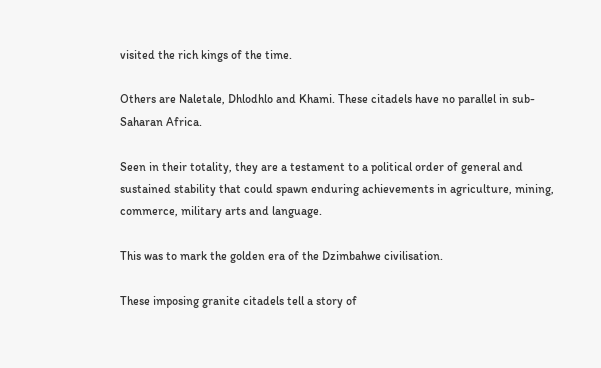visited the rich kings of the time.

Others are Naletale, Dhlodhlo and Khami. These citadels have no parallel in sub-Saharan Africa.

Seen in their totality, they are a testament to a political order of general and sustained stability that could spawn enduring achievements in agriculture, mining, commerce, military arts and language.

This was to mark the golden era of the Dzimbahwe civilisation.

These imposing granite citadels tell a story of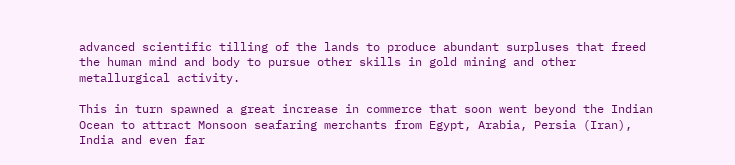advanced scientific tilling of the lands to produce abundant surpluses that freed the human mind and body to pursue other skills in gold mining and other metallurgical activity.

This in turn spawned a great increase in commerce that soon went beyond the Indian Ocean to attract Monsoon seafaring merchants from Egypt, Arabia, Persia (Iran), India and even far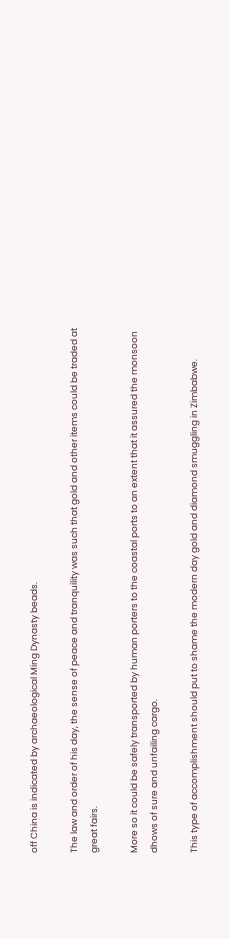off China is indicated by archaeological Ming Dynasty beads.

The law and order of his day, the sense of peace and tranquility was such that gold and other items could be traded at great fairs.

More so it could be safely transported by human porters to the coastal ports to an extent that it assured the monsoon dhows of sure and unfailing cargo.

This type of accomplishment should put to shame the modern day gold and diamond smuggling in Zimbabwe.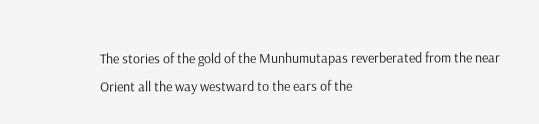The stories of the gold of the Munhumutapas reverberated from the near Orient all the way westward to the ears of the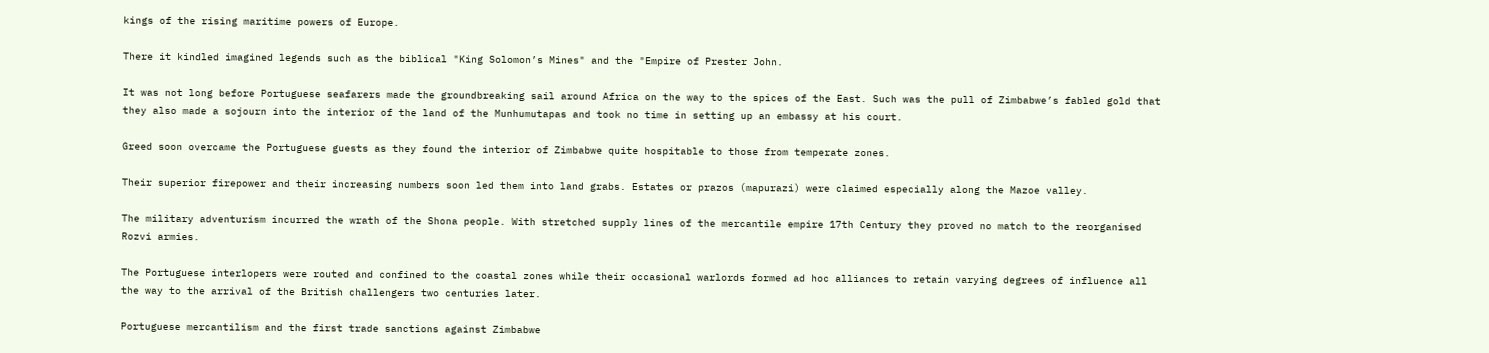kings of the rising maritime powers of Europe.

There it kindled imagined legends such as the biblical "King Solomon’s Mines" and the "Empire of Prester John.

It was not long before Portuguese seafarers made the groundbreaking sail around Africa on the way to the spices of the East. Such was the pull of Zimbabwe’s fabled gold that they also made a sojourn into the interior of the land of the Munhumutapas and took no time in setting up an embassy at his court.

Greed soon overcame the Portuguese guests as they found the interior of Zimbabwe quite hospitable to those from temperate zones.

Their superior firepower and their increasing numbers soon led them into land grabs. Estates or prazos (mapurazi) were claimed especially along the Mazoe valley.

The military adventurism incurred the wrath of the Shona people. With stretched supply lines of the mercantile empire 17th Century they proved no match to the reorganised Rozvi armies.

The Portuguese interlopers were routed and confined to the coastal zones while their occasional warlords formed ad hoc alliances to retain varying degrees of influence all the way to the arrival of the British challengers two centuries later.

Portuguese mercantilism and the first trade sanctions against Zimbabwe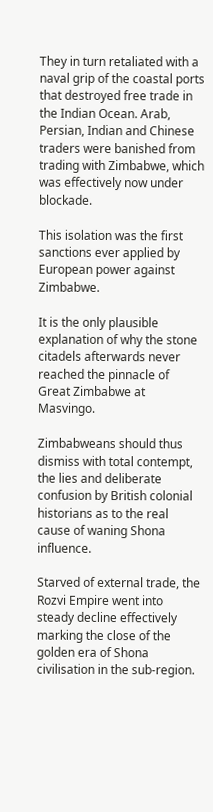They in turn retaliated with a naval grip of the coastal ports that destroyed free trade in the Indian Ocean. Arab, Persian, Indian and Chinese traders were banished from trading with Zimbabwe, which was effectively now under blockade.

This isolation was the first sanctions ever applied by European power against Zimbabwe.

It is the only plausible explanation of why the stone citadels afterwards never reached the pinnacle of Great Zimbabwe at Masvingo.

Zimbabweans should thus dismiss with total contempt, the lies and deliberate confusion by British colonial historians as to the real cause of waning Shona influence.

Starved of external trade, the Rozvi Empire went into steady decline effectively marking the close of the golden era of Shona civilisation in the sub-region.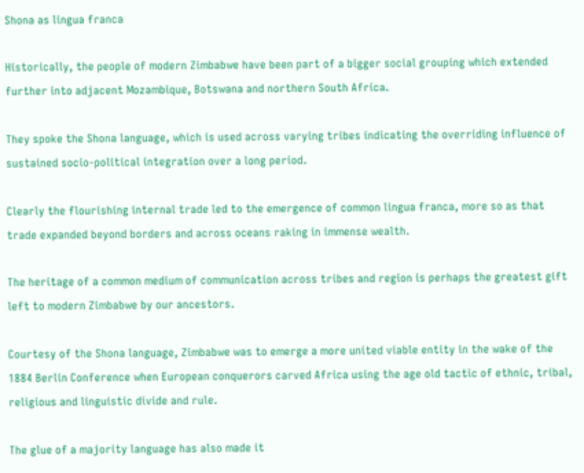Shona as lingua franca

Historically, the people of modern Zimbabwe have been part of a bigger social grouping which extended further into adjacent Mozambique, Botswana and northern South Africa.

They spoke the Shona language, which is used across varying tribes indicating the overriding influence of sustained socio-political integration over a long period.

Clearly the flourishing internal trade led to the emergence of common lingua franca, more so as that trade expanded beyond borders and across oceans raking in immense wealth.

The heritage of a common medium of communication across tribes and region is perhaps the greatest gift left to modern Zimbabwe by our ancestors.

Courtesy of the Shona language, Zimbabwe was to emerge a more united viable entity in the wake of the 1884 Berlin Conference when European conquerors carved Africa using the age old tactic of ethnic, tribal, religious and linguistic divide and rule.

The glue of a majority language has also made it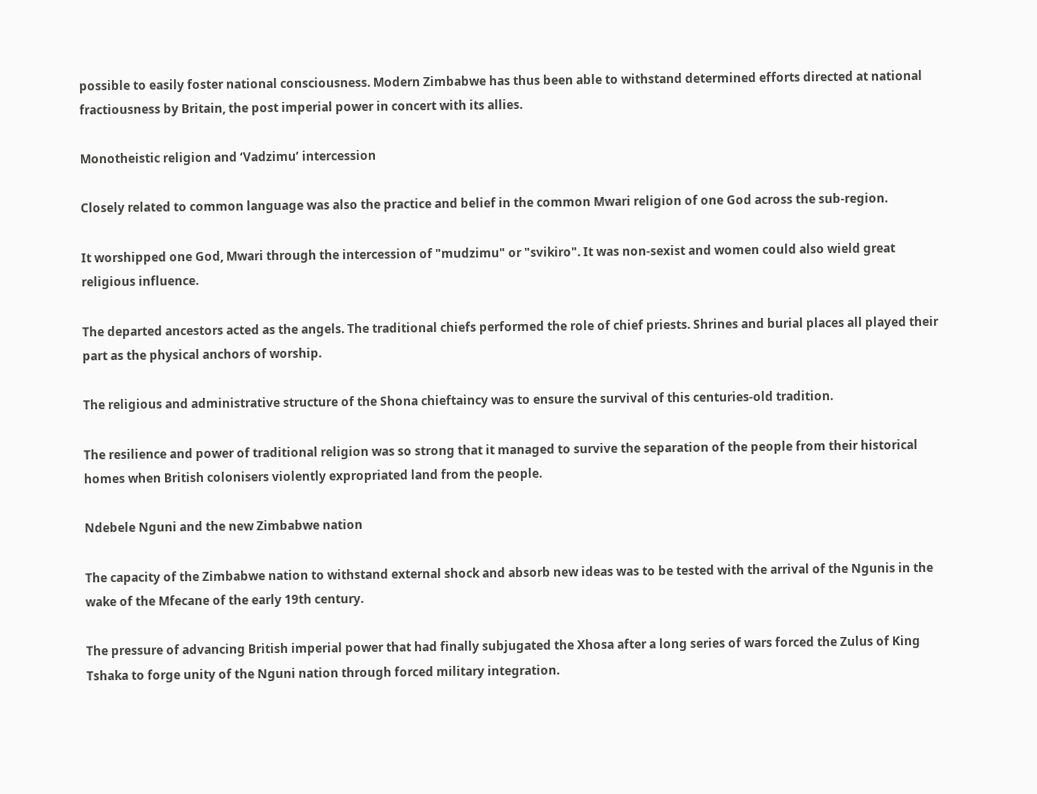possible to easily foster national consciousness. Modern Zimbabwe has thus been able to withstand determined efforts directed at national fractiousness by Britain, the post imperial power in concert with its allies.

Monotheistic religion and ‘Vadzimu’ intercession

Closely related to common language was also the practice and belief in the common Mwari religion of one God across the sub-region.

It worshipped one God, Mwari through the intercession of "mudzimu" or "svikiro". It was non-sexist and women could also wield great religious influence.

The departed ancestors acted as the angels. The traditional chiefs performed the role of chief priests. Shrines and burial places all played their part as the physical anchors of worship.

The religious and administrative structure of the Shona chieftaincy was to ensure the survival of this centuries-old tradition.

The resilience and power of traditional religion was so strong that it managed to survive the separation of the people from their historical homes when British colonisers violently expropriated land from the people.

Ndebele Nguni and the new Zimbabwe nation

The capacity of the Zimbabwe nation to withstand external shock and absorb new ideas was to be tested with the arrival of the Ngunis in the wake of the Mfecane of the early 19th century.

The pressure of advancing British imperial power that had finally subjugated the Xhosa after a long series of wars forced the Zulus of King Tshaka to forge unity of the Nguni nation through forced military integration.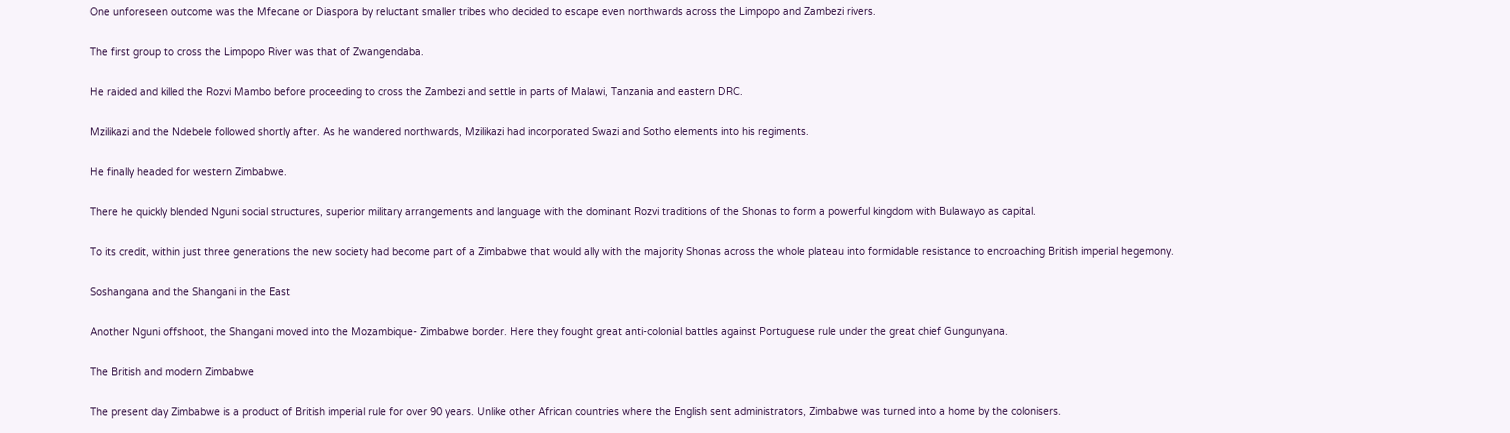One unforeseen outcome was the Mfecane or Diaspora by reluctant smaller tribes who decided to escape even northwards across the Limpopo and Zambezi rivers.

The first group to cross the Limpopo River was that of Zwangendaba.

He raided and killed the Rozvi Mambo before proceeding to cross the Zambezi and settle in parts of Malawi, Tanzania and eastern DRC.

Mzilikazi and the Ndebele followed shortly after. As he wandered northwards, Mzilikazi had incorporated Swazi and Sotho elements into his regiments.

He finally headed for western Zimbabwe.

There he quickly blended Nguni social structures, superior military arrangements and language with the dominant Rozvi traditions of the Shonas to form a powerful kingdom with Bulawayo as capital.

To its credit, within just three generations the new society had become part of a Zimbabwe that would ally with the majority Shonas across the whole plateau into formidable resistance to encroaching British imperial hegemony.

Soshangana and the Shangani in the East

Another Nguni offshoot, the Shangani moved into the Mozambique- Zimbabwe border. Here they fought great anti-colonial battles against Portuguese rule under the great chief Gungunyana.

The British and modern Zimbabwe

The present day Zimbabwe is a product of British imperial rule for over 90 years. Unlike other African countries where the English sent administrators, Zimbabwe was turned into a home by the colonisers.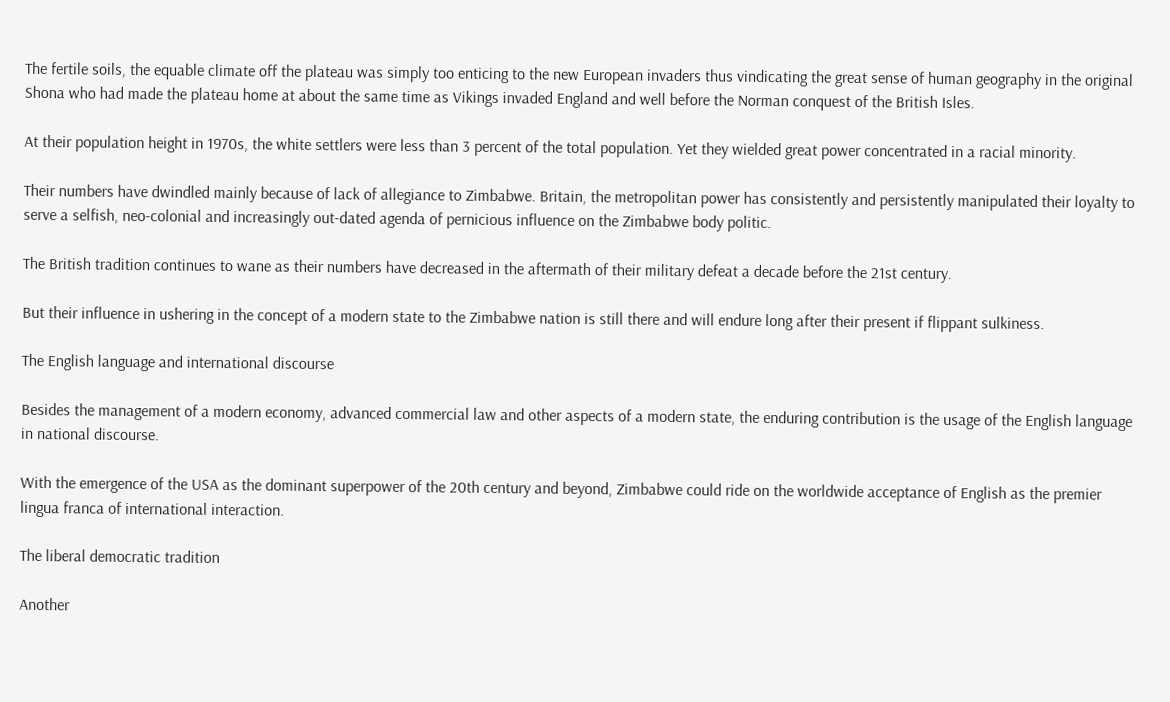The fertile soils, the equable climate off the plateau was simply too enticing to the new European invaders thus vindicating the great sense of human geography in the original Shona who had made the plateau home at about the same time as Vikings invaded England and well before the Norman conquest of the British Isles.

At their population height in 1970s, the white settlers were less than 3 percent of the total population. Yet they wielded great power concentrated in a racial minority.

Their numbers have dwindled mainly because of lack of allegiance to Zimbabwe. Britain, the metropolitan power has consistently and persistently manipulated their loyalty to serve a selfish, neo-colonial and increasingly out-dated agenda of pernicious influence on the Zimbabwe body politic.

The British tradition continues to wane as their numbers have decreased in the aftermath of their military defeat a decade before the 21st century.

But their influence in ushering in the concept of a modern state to the Zimbabwe nation is still there and will endure long after their present if flippant sulkiness.

The English language and international discourse

Besides the management of a modern economy, advanced commercial law and other aspects of a modern state, the enduring contribution is the usage of the English language in national discourse.

With the emergence of the USA as the dominant superpower of the 20th century and beyond, Zimbabwe could ride on the worldwide acceptance of English as the premier lingua franca of international interaction.

The liberal democratic tradition

Another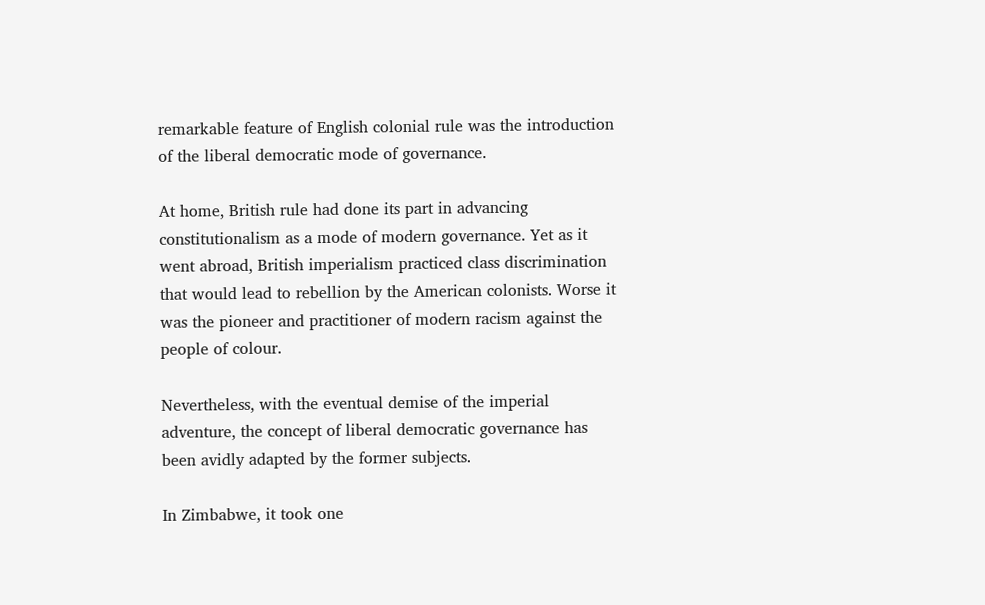remarkable feature of English colonial rule was the introduction of the liberal democratic mode of governance.

At home, British rule had done its part in advancing constitutionalism as a mode of modern governance. Yet as it went abroad, British imperialism practiced class discrimination that would lead to rebellion by the American colonists. Worse it was the pioneer and practitioner of modern racism against the people of colour.

Nevertheless, with the eventual demise of the imperial adventure, the concept of liberal democratic governance has been avidly adapted by the former subjects.

In Zimbabwe, it took one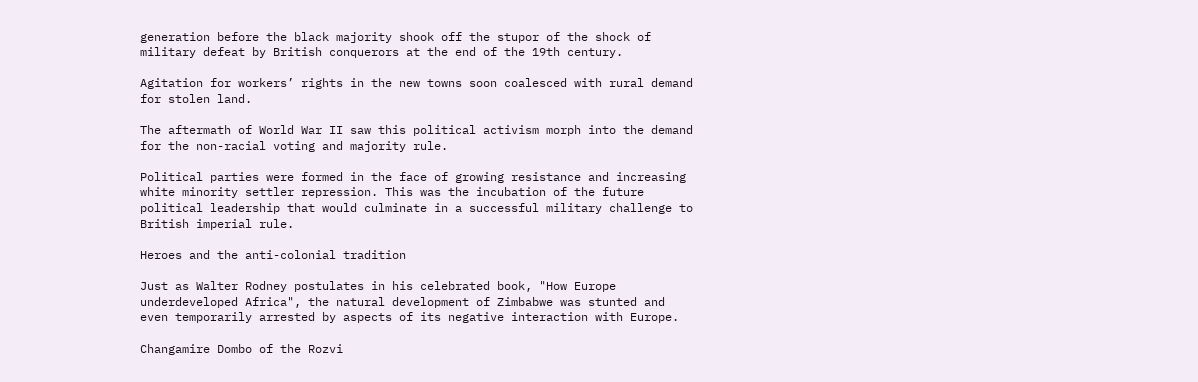generation before the black majority shook off the stupor of the shock of military defeat by British conquerors at the end of the 19th century.

Agitation for workers’ rights in the new towns soon coalesced with rural demand for stolen land.

The aftermath of World War II saw this political activism morph into the demand for the non-racial voting and majority rule.

Political parties were formed in the face of growing resistance and increasing white minority settler repression. This was the incubation of the future political leadership that would culminate in a successful military challenge to British imperial rule.

Heroes and the anti-colonial tradition

Just as Walter Rodney postulates in his celebrated book, "How Europe underdeveloped Africa", the natural development of Zimbabwe was stunted and even temporarily arrested by aspects of its negative interaction with Europe.

Changamire Dombo of the Rozvi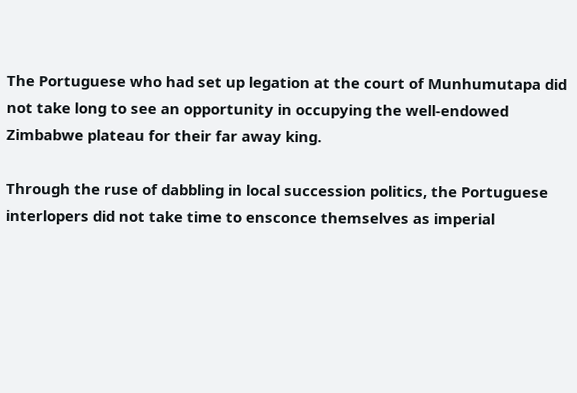The Portuguese who had set up legation at the court of Munhumutapa did not take long to see an opportunity in occupying the well-endowed Zimbabwe plateau for their far away king.

Through the ruse of dabbling in local succession politics, the Portuguese interlopers did not take time to ensconce themselves as imperial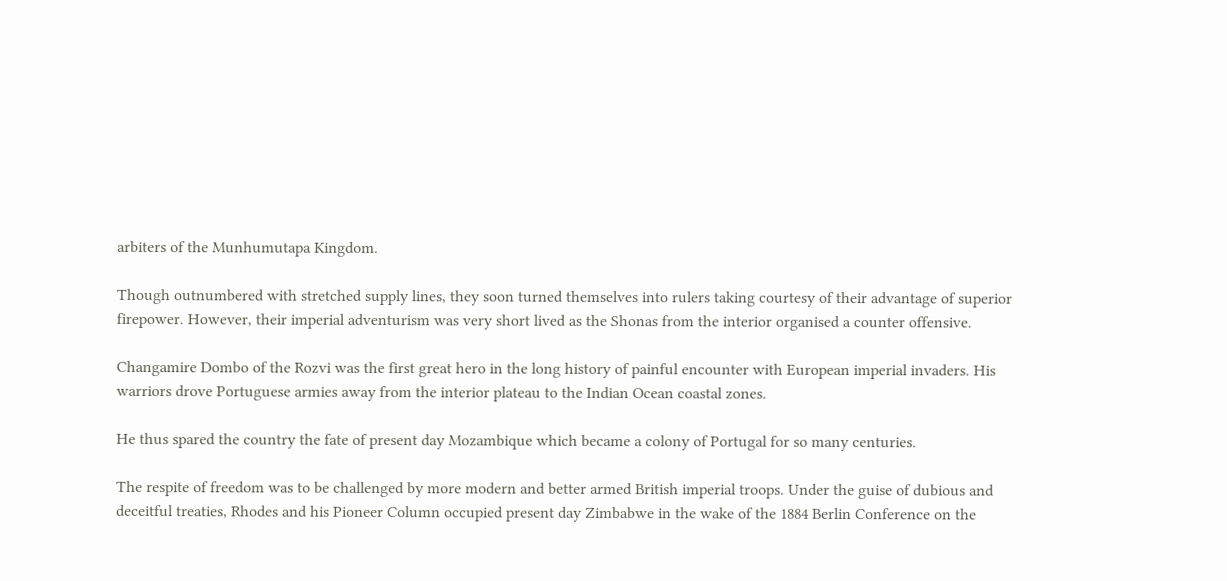arbiters of the Munhumutapa Kingdom.

Though outnumbered with stretched supply lines, they soon turned themselves into rulers taking courtesy of their advantage of superior firepower. However, their imperial adventurism was very short lived as the Shonas from the interior organised a counter offensive.

Changamire Dombo of the Rozvi was the first great hero in the long history of painful encounter with European imperial invaders. His warriors drove Portuguese armies away from the interior plateau to the Indian Ocean coastal zones.

He thus spared the country the fate of present day Mozambique which became a colony of Portugal for so many centuries.

The respite of freedom was to be challenged by more modern and better armed British imperial troops. Under the guise of dubious and deceitful treaties, Rhodes and his Pioneer Column occupied present day Zimbabwe in the wake of the 1884 Berlin Conference on the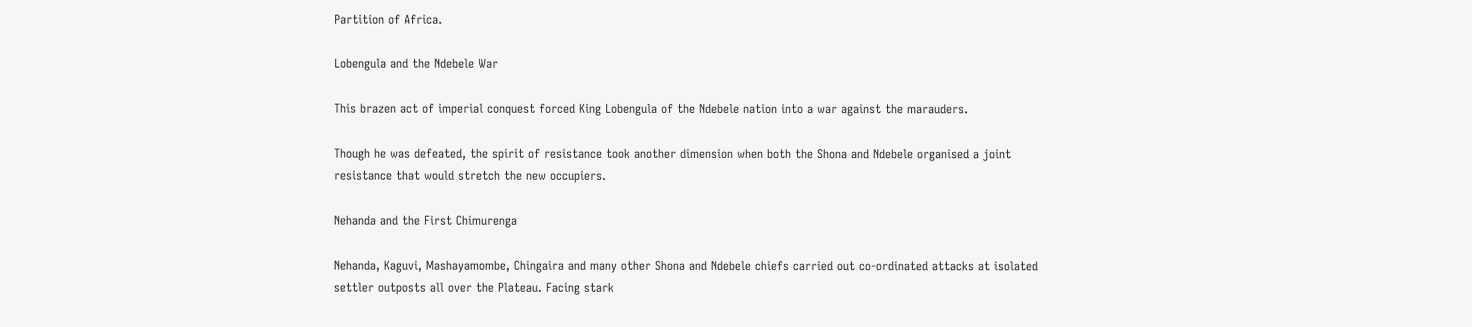Partition of Africa.

Lobengula and the Ndebele War

This brazen act of imperial conquest forced King Lobengula of the Ndebele nation into a war against the marauders.

Though he was defeated, the spirit of resistance took another dimension when both the Shona and Ndebele organised a joint resistance that would stretch the new occupiers.

Nehanda and the First Chimurenga

Nehanda, Kaguvi, Mashayamombe, Chingaira and many other Shona and Ndebele chiefs carried out co-ordinated attacks at isolated settler outposts all over the Plateau. Facing stark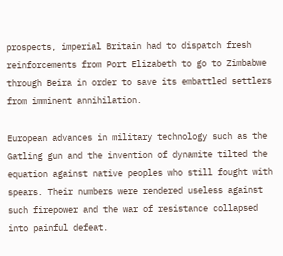prospects, imperial Britain had to dispatch fresh reinforcements from Port Elizabeth to go to Zimbabwe through Beira in order to save its embattled settlers from imminent annihilation.

European advances in military technology such as the Gatling gun and the invention of dynamite tilted the equation against native peoples who still fought with spears. Their numbers were rendered useless against such firepower and the war of resistance collapsed into painful defeat.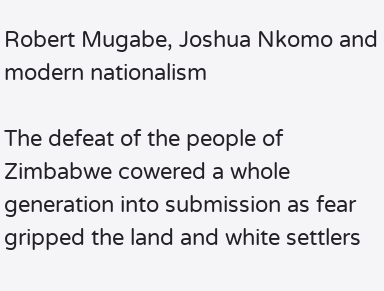Robert Mugabe, Joshua Nkomo and modern nationalism

The defeat of the people of Zimbabwe cowered a whole generation into submission as fear gripped the land and white settlers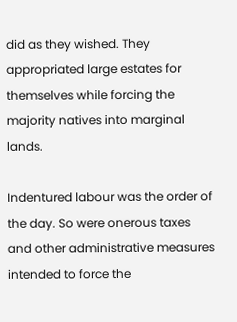did as they wished. They appropriated large estates for themselves while forcing the majority natives into marginal lands.

Indentured labour was the order of the day. So were onerous taxes and other administrative measures intended to force the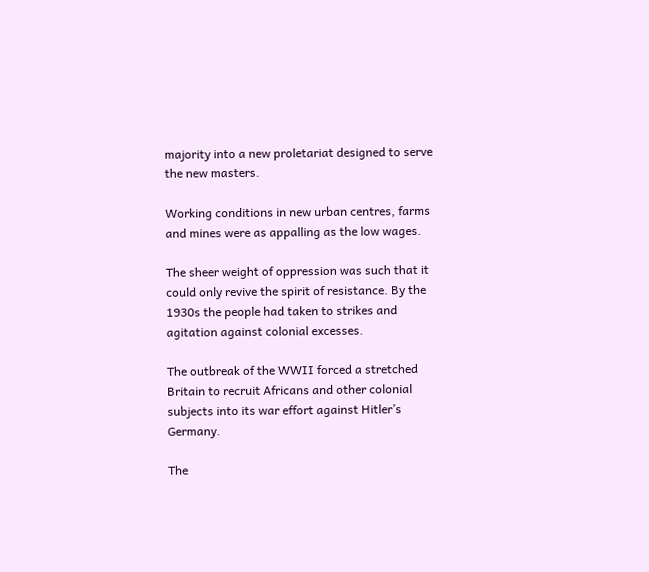majority into a new proletariat designed to serve the new masters.

Working conditions in new urban centres, farms and mines were as appalling as the low wages.

The sheer weight of oppression was such that it could only revive the spirit of resistance. By the 1930s the people had taken to strikes and agitation against colonial excesses.

The outbreak of the WWII forced a stretched Britain to recruit Africans and other colonial subjects into its war effort against Hitler’s Germany.

The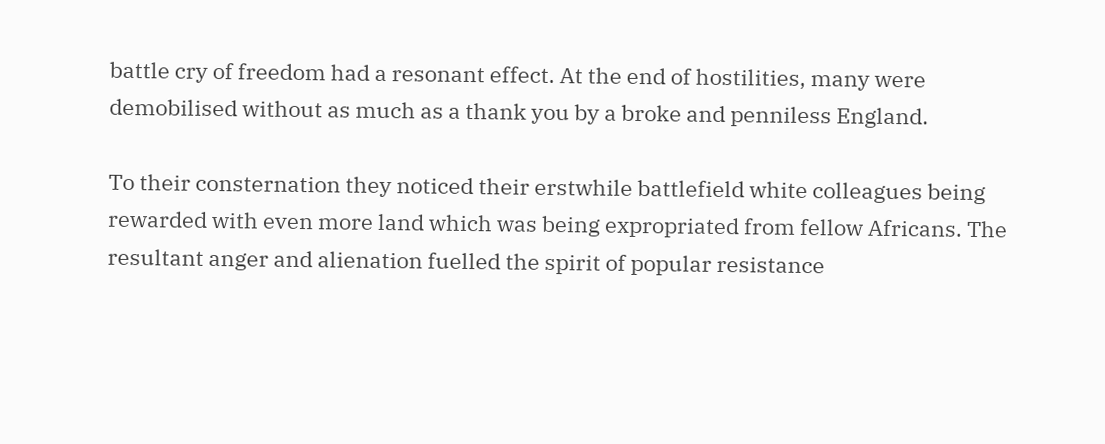battle cry of freedom had a resonant effect. At the end of hostilities, many were demobilised without as much as a thank you by a broke and penniless England.

To their consternation they noticed their erstwhile battlefield white colleagues being rewarded with even more land which was being expropriated from fellow Africans. The resultant anger and alienation fuelled the spirit of popular resistance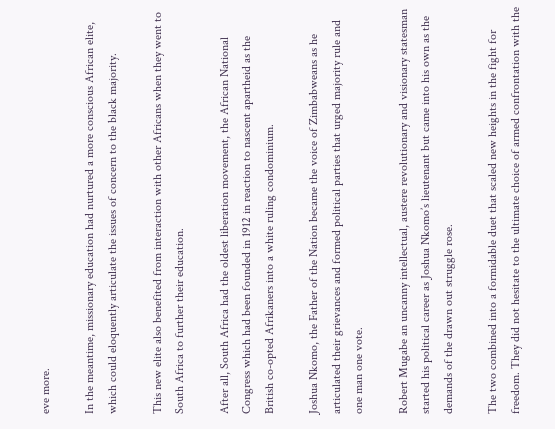eve more.

In the meantime, missionary education had nurtured a more conscious African elite, which could eloquently articulate the issues of concern to the black majority.

This new elite also benefited from interaction with other Africans when they went to South Africa to further their education.

After all, South Africa had the oldest liberation movement, the African National Congress which had been founded in 1912 in reaction to nascent apartheid as the British co-opted Afrikaners into a white ruling condominium.

Joshua Nkomo, the Father of the Nation became the voice of Zimbabweans as he articulated their grievances and formed political parties that urged majority rule and one man one vote.

Robert Mugabe an uncanny intellectual, austere revolutionary and visionary statesman started his political career as Joshua Nkomo’s lieutenant but came into his own as the demands of the drawn out struggle rose.

The two combined into a formidable duet that scaled new heights in the fight for freedom. They did not hesitate to the ultimate choice of armed confrontation with the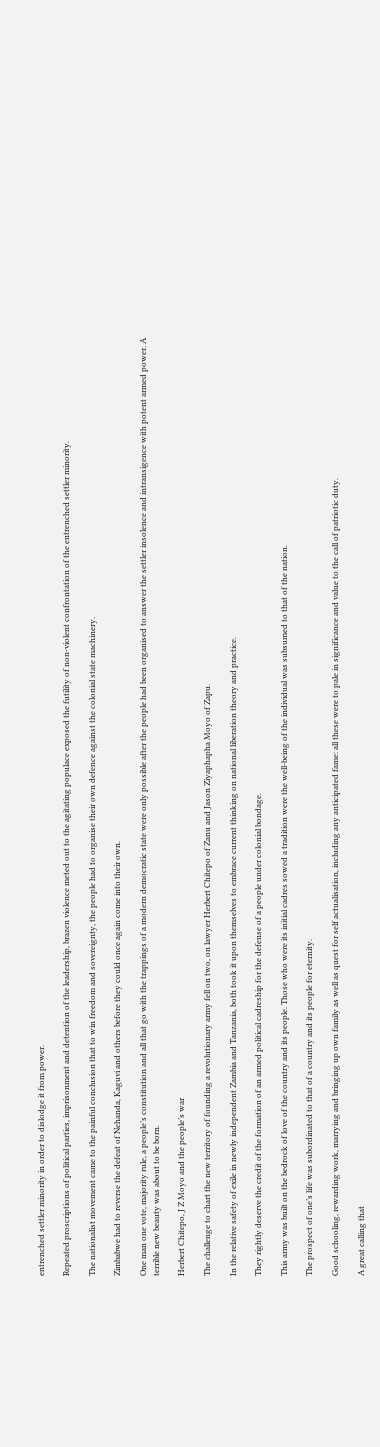entrenched settler minority in order to dislodge it from power.

Repeated proscriptions of political parties, imprisonment and detention of the leadership, brazen violence meted out to the agitating populace exposed the futility of non-violent confrontation of the entrenched settler minority.

The nationalist movement came to the painful conclusion that to win freedom and sovereignty, the people had to organise their own defence against the colonial state machinery.

Zimbabwe had to reverse the defeat of Nehanda, Kaguvi and others before they could once again come into their own.

One man one vote, majority rule, a people’s constitution and all that go with the trappings of a modern democratic state were only possible after the people had been organised to answer the settler insolence and intransigence with potent armed power. A terrible new beauty was about to be born.

Herbert Chitepo, J Z Moyo and the people’s war

The challenge to chart the new territory of founding a revolutionary army fell on two, on lawyer Herbert Chitepo of Zanu and Jason Ziyaphapha Moyo of Zapu.

In the relative safety of exile in newly independent Zambia and Tanzania, both took it upon themselves to embrace current thinking on national liberation theory and practice.

They rightly deserve the credit of the formation of an armed political cadreship for the defense of a people under colonial bondage.

This army was built on the bedrock of love of the country and its people. Those who were its initial cadres sowed a tradition were the well-being of the individual was subsumed to that of the nation.

The prospect of one’s life was subordinated to that of a country and its people for eternity.

Good schooling, rewarding work, marrying and bringing up own family as well as quest for self actualisation, including any anticipated fame: all these were to pale in significance and value to the call of patriotic duty.

A great calling that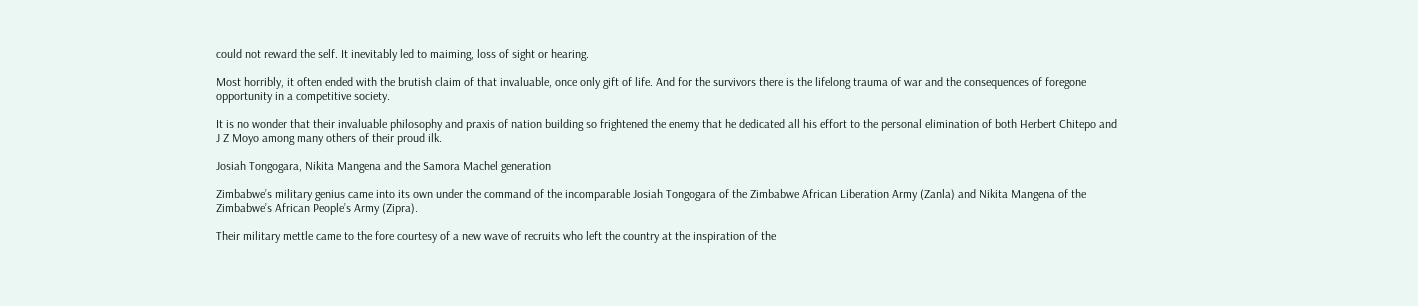could not reward the self. It inevitably led to maiming, loss of sight or hearing.

Most horribly, it often ended with the brutish claim of that invaluable, once only gift of life. And for the survivors there is the lifelong trauma of war and the consequences of foregone opportunity in a competitive society.

It is no wonder that their invaluable philosophy and praxis of nation building so frightened the enemy that he dedicated all his effort to the personal elimination of both Herbert Chitepo and J Z Moyo among many others of their proud ilk.

Josiah Tongogara, Nikita Mangena and the Samora Machel generation

Zimbabwe’s military genius came into its own under the command of the incomparable Josiah Tongogara of the Zimbabwe African Liberation Army (Zanla) and Nikita Mangena of the Zimbabwe’s African People’s Army (Zipra).

Their military mettle came to the fore courtesy of a new wave of recruits who left the country at the inspiration of the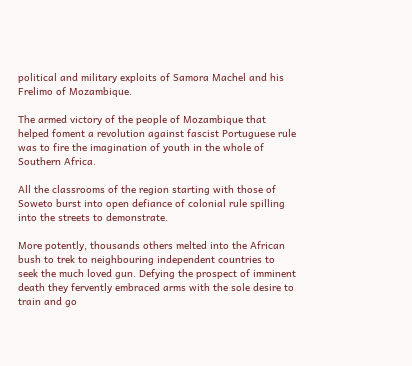political and military exploits of Samora Machel and his Frelimo of Mozambique.

The armed victory of the people of Mozambique that helped foment a revolution against fascist Portuguese rule was to fire the imagination of youth in the whole of Southern Africa.

All the classrooms of the region starting with those of Soweto burst into open defiance of colonial rule spilling into the streets to demonstrate.

More potently, thousands others melted into the African bush to trek to neighbouring independent countries to seek the much loved gun. Defying the prospect of imminent death they fervently embraced arms with the sole desire to train and go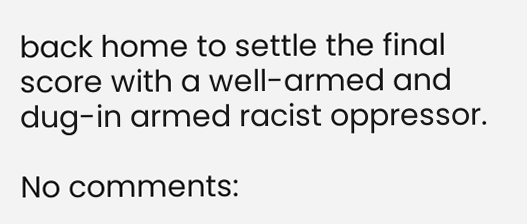back home to settle the final score with a well-armed and dug-in armed racist oppressor.

No comments: